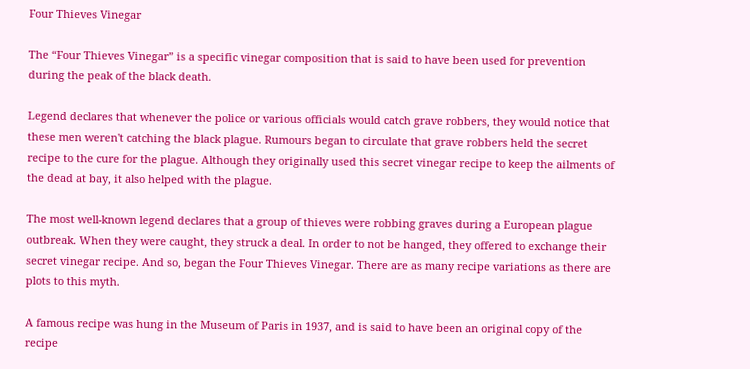Four Thieves Vinegar

The “Four Thieves Vinegar” is a specific vinegar composition that is said to have been used for prevention during the peak of the black death.

Legend declares that whenever the police or various officials would catch grave robbers, they would notice that these men weren't catching the black plague. Rumours began to circulate that grave robbers held the secret recipe to the cure for the plague. Although they originally used this secret vinegar recipe to keep the ailments of the dead at bay, it also helped with the plague.

The most well-known legend declares that a group of thieves were robbing graves during a European plague outbreak. When they were caught, they struck a deal. In order to not be hanged, they offered to exchange their secret vinegar recipe. And so, began the Four Thieves Vinegar. There are as many recipe variations as there are plots to this myth.

A famous recipe was hung in the Museum of Paris in 1937, and is said to have been an original copy of the recipe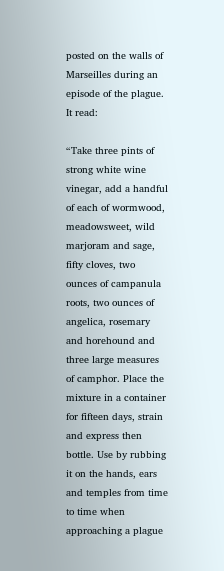posted on the walls of Marseilles during an episode of the plague. It read:

“Take three pints of strong white wine vinegar, add a handful of each of wormwood, meadowsweet, wild marjoram and sage, fifty cloves, two ounces of campanula roots, two ounces of angelica, rosemary and horehound and three large measures of camphor. Place the mixture in a container for fifteen days, strain and express then bottle. Use by rubbing it on the hands, ears and temples from time to time when approaching a plague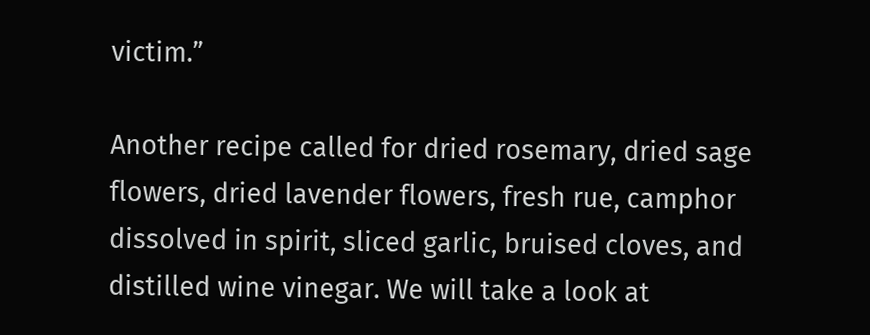victim.”

Another recipe called for dried rosemary, dried sage flowers, dried lavender flowers, fresh rue, camphor dissolved in spirit, sliced garlic, bruised cloves, and distilled wine vinegar. We will take a look at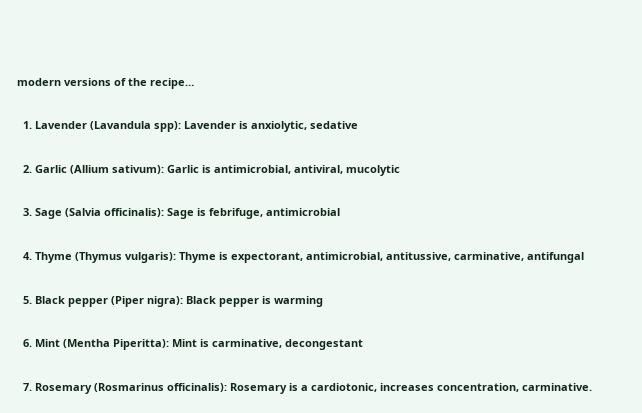modern versions of the recipe…

  1. Lavender (Lavandula spp): Lavender is anxiolytic, sedative

  2. Garlic (Allium sativum): Garlic is antimicrobial, antiviral, mucolytic

  3. Sage (Salvia officinalis): Sage is febrifuge, antimicrobial

  4. Thyme (Thymus vulgaris): Thyme is expectorant, antimicrobial, antitussive, carminative, antifungal

  5. Black pepper (Piper nigra): Black pepper is warming

  6. Mint (Mentha Piperitta): Mint is carminative, decongestant

  7. Rosemary (Rosmarinus officinalis): Rosemary is a cardiotonic, increases concentration, carminative.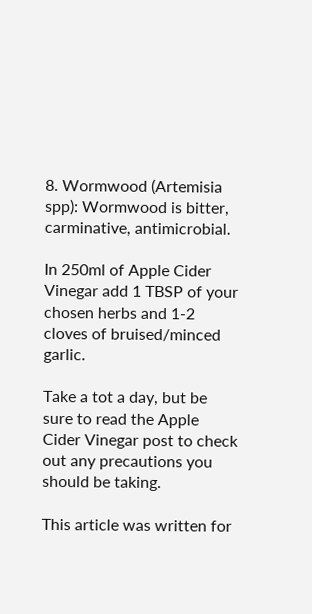8. Wormwood (Artemisia spp): Wormwood is bitter, carminative, antimicrobial.

In 250ml of Apple Cider Vinegar add 1 TBSP of your chosen herbs and 1-2 cloves of bruised/minced garlic.

Take a tot a day, but be sure to read the Apple Cider Vinegar post to check out any precautions you should be taking.

This article was written for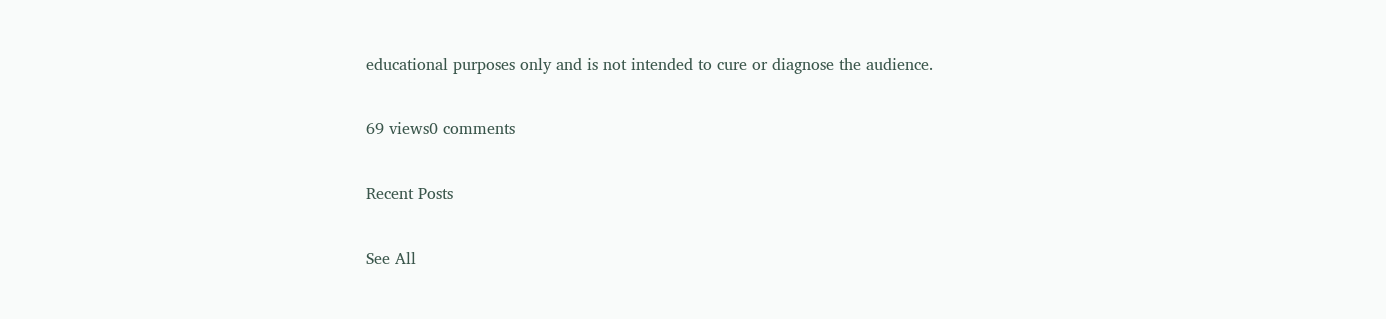educational purposes only and is not intended to cure or diagnose the audience.

69 views0 comments

Recent Posts

See All